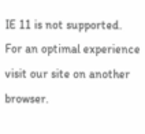IE 11 is not supported. For an optimal experience visit our site on another browser.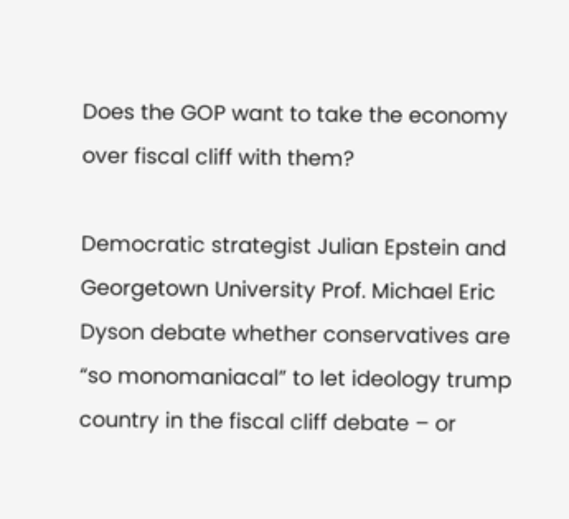Does the GOP want to take the economy over fiscal cliff with them?

Democratic strategist Julian Epstein and Georgetown University Prof. Michael Eric Dyson debate whether conservatives are “so monomaniacal” to let ideology trump country in the fiscal cliff debate – or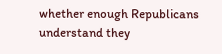whether enough Republicans understand they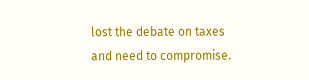lost the debate on taxes and need to compromise.